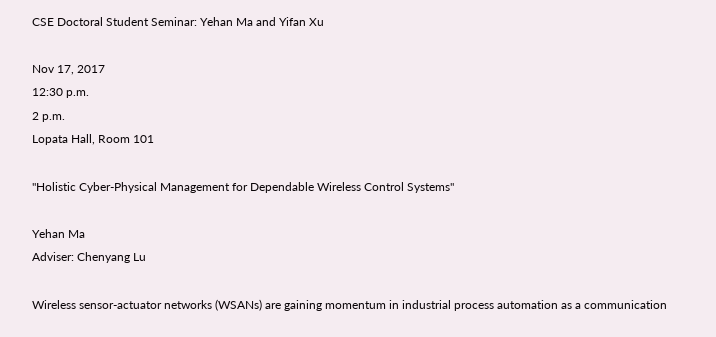CSE Doctoral Student Seminar: Yehan Ma and Yifan Xu

Nov 17, 2017
12:30 p.m.
2 p.m.
Lopata Hall, Room 101

"Holistic Cyber-Physical Management for Dependable Wireless Control Systems"

Yehan Ma
Adviser: Chenyang Lu

Wireless sensor-actuator networks (WSANs) are gaining momentum in industrial process automation as a communication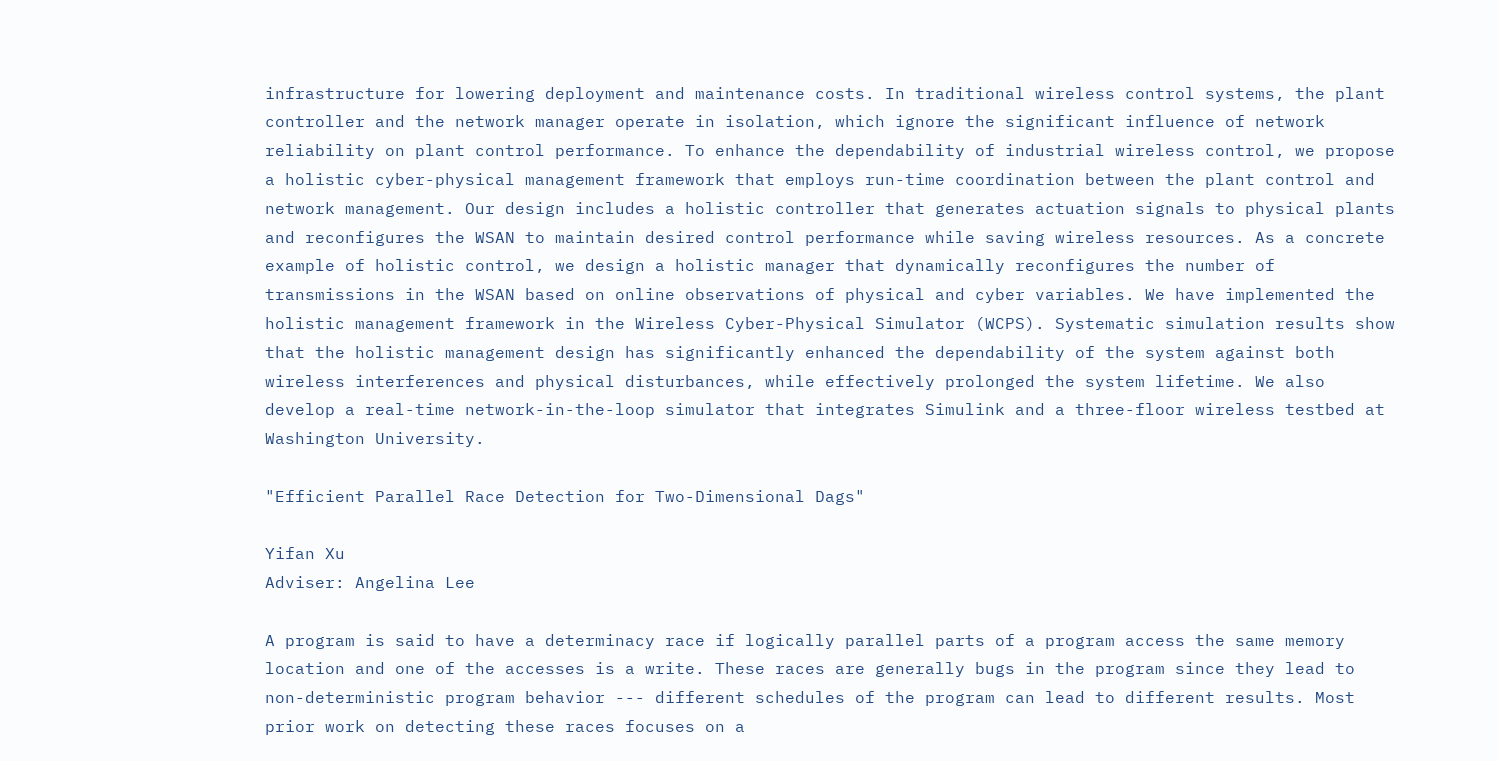infrastructure for lowering deployment and maintenance costs. In traditional wireless control systems, the plant controller and the network manager operate in isolation, which ignore the significant influence of network reliability on plant control performance. To enhance the dependability of industrial wireless control, we propose a holistic cyber-physical management framework that employs run-time coordination between the plant control and network management. Our design includes a holistic controller that generates actuation signals to physical plants and reconfigures the WSAN to maintain desired control performance while saving wireless resources. As a concrete example of holistic control, we design a holistic manager that dynamically reconfigures the number of transmissions in the WSAN based on online observations of physical and cyber variables. We have implemented the holistic management framework in the Wireless Cyber-Physical Simulator (WCPS). Systematic simulation results show that the holistic management design has significantly enhanced the dependability of the system against both wireless interferences and physical disturbances, while effectively prolonged the system lifetime. We also develop a real-time network-in-the-loop simulator that integrates Simulink and a three-floor wireless testbed at Washington University.

"Efficient Parallel Race Detection for Two-Dimensional Dags"

Yifan Xu
Adviser: Angelina Lee

A program is said to have a determinacy race if logically parallel parts of a program access the same memory location and one of the accesses is a write. These races are generally bugs in the program since they lead to non-deterministic program behavior --- different schedules of the program can lead to different results. Most prior work on detecting these races focuses on a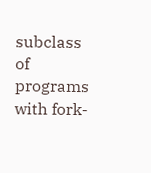subclass of programs with fork-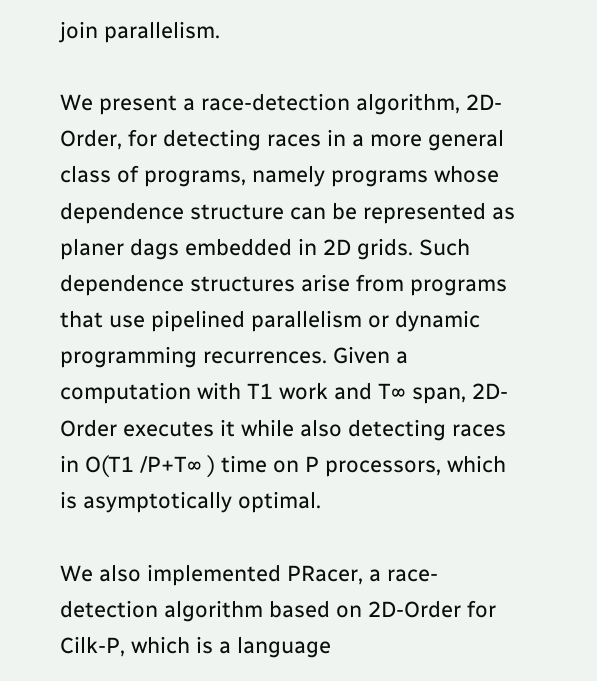join parallelism.

We present a race-detection algorithm, 2D-Order, for detecting races in a more general class of programs, namely programs whose dependence structure can be represented as planer dags embedded in 2D grids. Such dependence structures arise from programs that use pipelined parallelism or dynamic programming recurrences. Given a computation with T1 work and T∞ span, 2D-Order executes it while also detecting races in O(T1 /P+T∞ ) time on P processors, which is asymptotically optimal.

We also implemented PRacer, a race-detection algorithm based on 2D-Order for Cilk-P, which is a language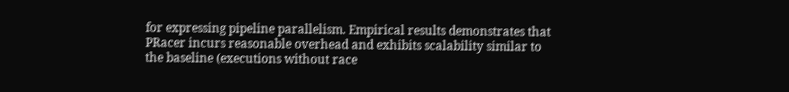for expressing pipeline parallelism. Empirical results demonstrates that PRacer incurs reasonable overhead and exhibits scalability similar to the baseline (executions without race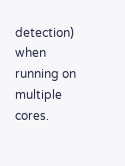detection) when running on multiple cores.